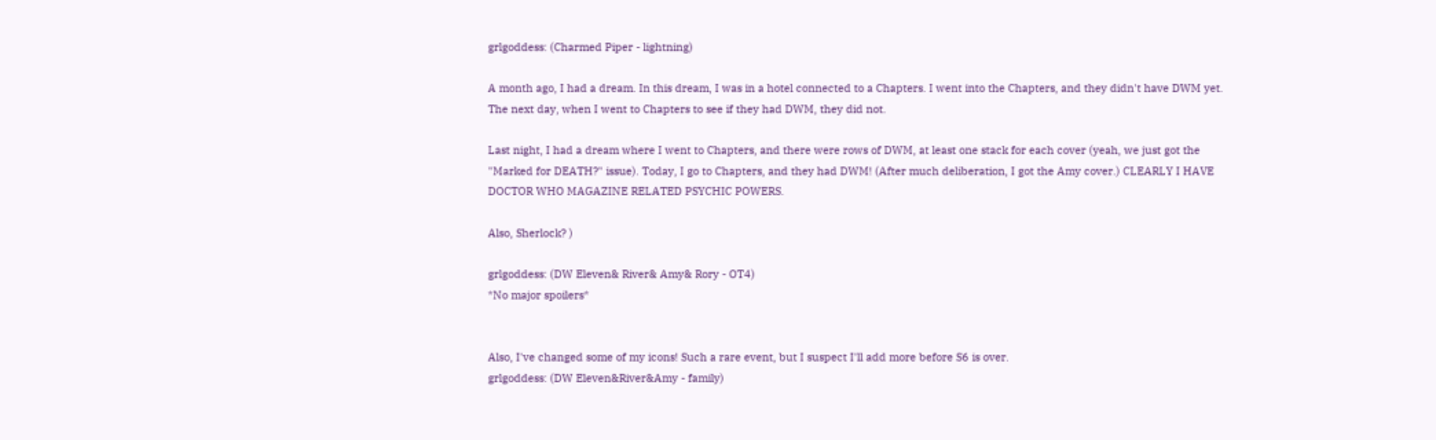grlgoddess: (Charmed Piper - lightning)

A month ago, I had a dream. In this dream, I was in a hotel connected to a Chapters. I went into the Chapters, and they didn't have DWM yet. The next day, when I went to Chapters to see if they had DWM, they did not.

Last night, I had a dream where I went to Chapters, and there were rows of DWM, at least one stack for each cover (yeah, we just got the "Marked for DEATH?" issue). Today, I go to Chapters, and they had DWM! (After much deliberation, I got the Amy cover.) CLEARLY I HAVE DOCTOR WHO MAGAZINE RELATED PSYCHIC POWERS.

Also, Sherlock? )

grlgoddess: (DW Eleven& River& Amy& Rory - OT4)
*No major spoilers*


Also, I've changed some of my icons! Such a rare event, but I suspect I'll add more before S6 is over.
grlgoddess: (DW Eleven&River&Amy - family)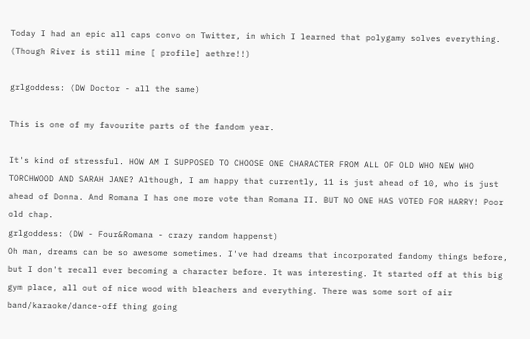Today I had an epic all caps convo on Twitter, in which I learned that polygamy solves everything. (Though River is still mine [ profile] aethre!!)

grlgoddess: (DW Doctor - all the same)

This is one of my favourite parts of the fandom year.

It's kind of stressful. HOW AM I SUPPOSED TO CHOOSE ONE CHARACTER FROM ALL OF OLD WHO NEW WHO TORCHWOOD AND SARAH JANE? Although, I am happy that currently, 11 is just ahead of 10, who is just ahead of Donna. And Romana I has one more vote than Romana II. BUT NO ONE HAS VOTED FOR HARRY! Poor old chap.
grlgoddess: (DW - Four&Romana - crazy random happenst)
Oh man, dreams can be so awesome sometimes. I've had dreams that incorporated fandomy things before, but I don't recall ever becoming a character before. It was interesting. It started off at this big gym place, all out of nice wood with bleachers and everything. There was some sort of air band/karaoke/dance-off thing going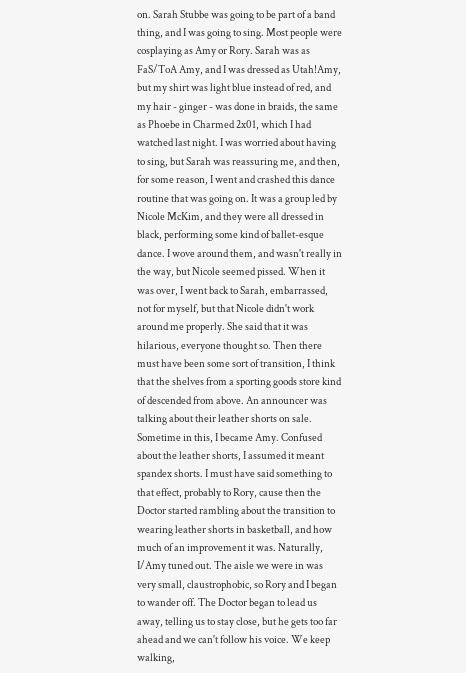on. Sarah Stubbe was going to be part of a band thing, and I was going to sing. Most people were cosplaying as Amy or Rory. Sarah was as FaS/ToA Amy, and I was dressed as Utah!Amy, but my shirt was light blue instead of red, and my hair - ginger - was done in braids, the same as Phoebe in Charmed 2x01, which I had watched last night. I was worried about having to sing, but Sarah was reassuring me, and then, for some reason, I went and crashed this dance routine that was going on. It was a group led by Nicole McKim, and they were all dressed in black, performing some kind of ballet-esque dance. I wove around them, and wasn't really in the way, but Nicole seemed pissed. When it was over, I went back to Sarah, embarrassed, not for myself, but that Nicole didn't work around me properly. She said that it was hilarious, everyone thought so. Then there must have been some sort of transition, I think that the shelves from a sporting goods store kind of descended from above. An announcer was talking about their leather shorts on sale. Sometime in this, I became Amy. Confused about the leather shorts, I assumed it meant spandex shorts. I must have said something to that effect, probably to Rory, cause then the Doctor started rambling about the transition to wearing leather shorts in basketball, and how much of an improvement it was. Naturally, I/Amy tuned out. The aisle we were in was very small, claustrophobic, so Rory and I began to wander off. The Doctor began to lead us away, telling us to stay close, but he gets too far ahead and we can't follow his voice. We keep walking,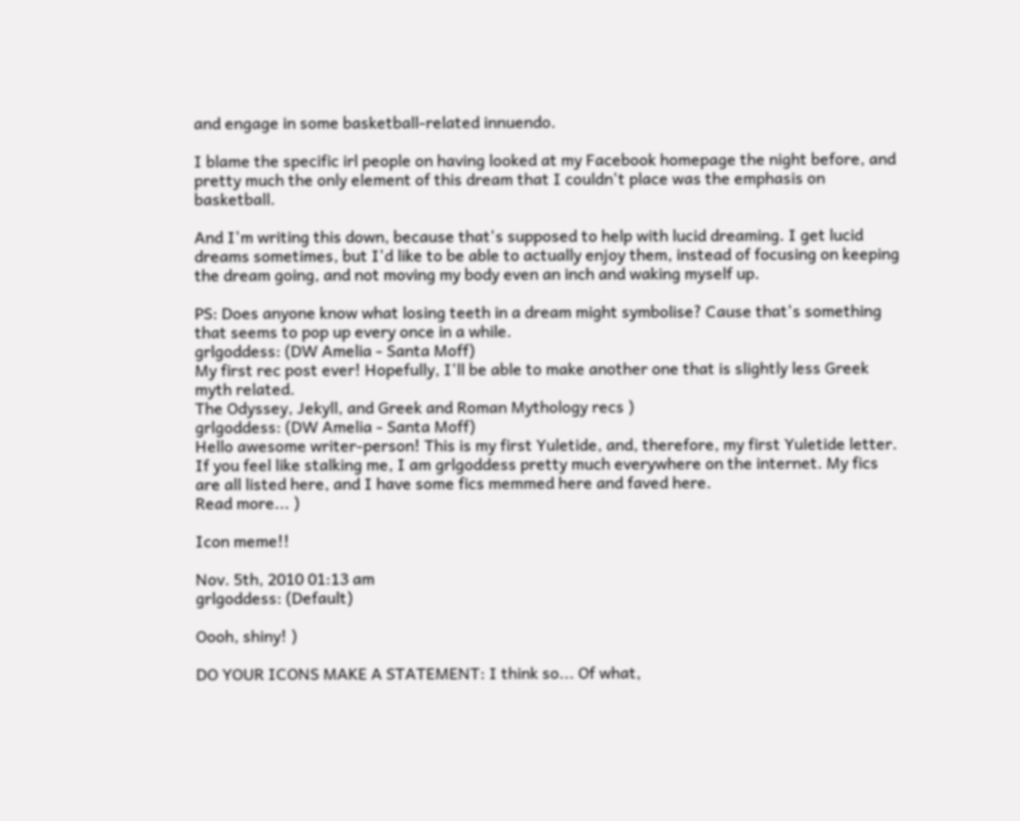and engage in some basketball-related innuendo.

I blame the specific irl people on having looked at my Facebook homepage the night before, and pretty much the only element of this dream that I couldn't place was the emphasis on basketball.

And I'm writing this down, because that's supposed to help with lucid dreaming. I get lucid dreams sometimes, but I'd like to be able to actually enjoy them, instead of focusing on keeping the dream going, and not moving my body even an inch and waking myself up.

PS: Does anyone know what losing teeth in a dream might symbolise? Cause that's something that seems to pop up every once in a while.
grlgoddess: (DW Amelia - Santa Moff)
My first rec post ever! Hopefully, I'll be able to make another one that is slightly less Greek myth related.
The Odyssey, Jekyll, and Greek and Roman Mythology recs )
grlgoddess: (DW Amelia - Santa Moff)
Hello awesome writer-person! This is my first Yuletide, and, therefore, my first Yuletide letter. If you feel like stalking me, I am grlgoddess pretty much everywhere on the internet. My fics are all listed here, and I have some fics memmed here and faved here.
Read more... )

Icon meme!!

Nov. 5th, 2010 01:13 am
grlgoddess: (Default)

Oooh, shiny! )

DO YOUR ICONS MAKE A STATEMENT: I think so... Of what,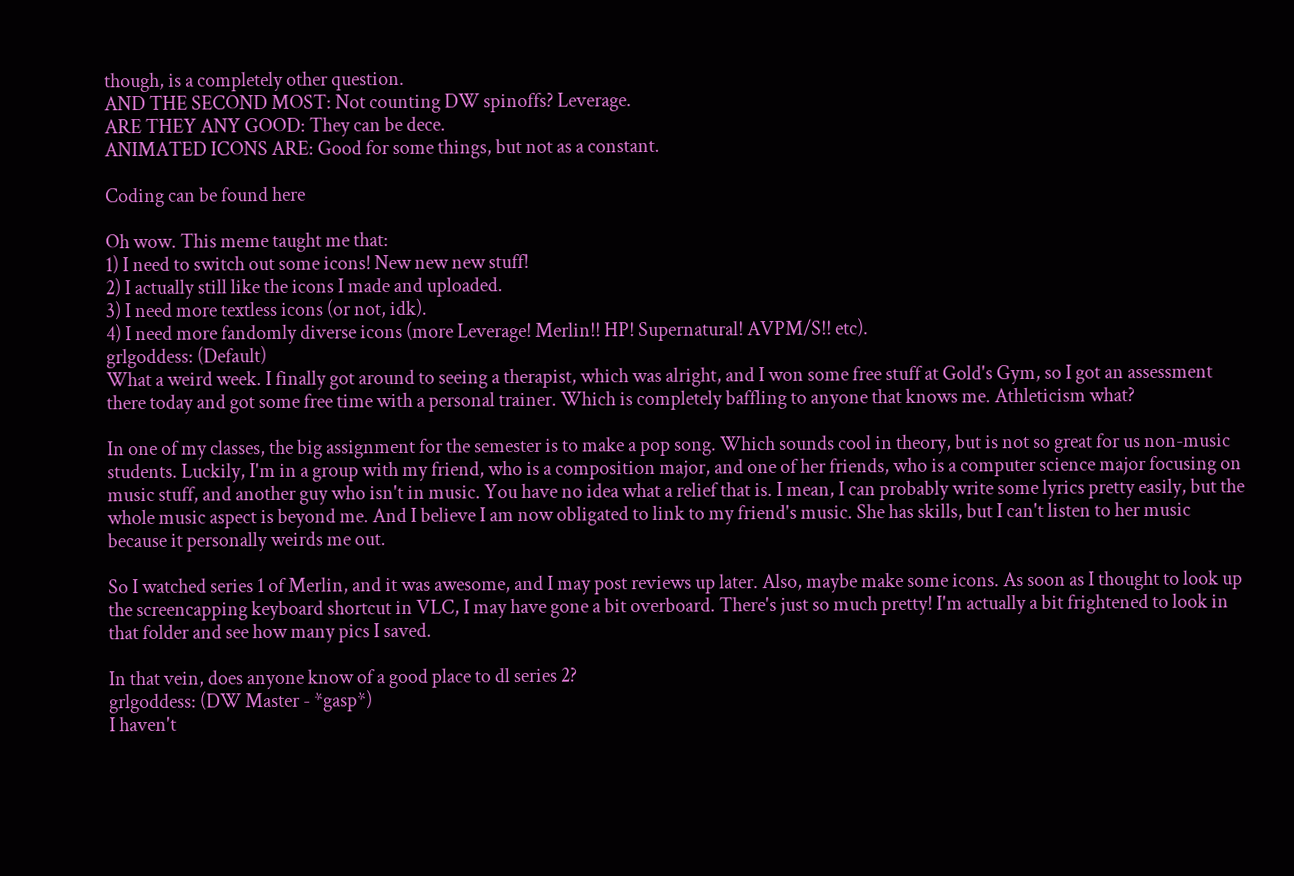though, is a completely other question.
AND THE SECOND MOST: Not counting DW spinoffs? Leverage.
ARE THEY ANY GOOD: They can be dece.
ANIMATED ICONS ARE: Good for some things, but not as a constant.

Coding can be found here

Oh wow. This meme taught me that:
1) I need to switch out some icons! New new new stuff!
2) I actually still like the icons I made and uploaded.
3) I need more textless icons (or not, idk).
4) I need more fandomly diverse icons (more Leverage! Merlin!! HP! Supernatural! AVPM/S!! etc).
grlgoddess: (Default)
What a weird week. I finally got around to seeing a therapist, which was alright, and I won some free stuff at Gold's Gym, so I got an assessment there today and got some free time with a personal trainer. Which is completely baffling to anyone that knows me. Athleticism what?

In one of my classes, the big assignment for the semester is to make a pop song. Which sounds cool in theory, but is not so great for us non-music students. Luckily, I'm in a group with my friend, who is a composition major, and one of her friends, who is a computer science major focusing on music stuff, and another guy who isn't in music. You have no idea what a relief that is. I mean, I can probably write some lyrics pretty easily, but the whole music aspect is beyond me. And I believe I am now obligated to link to my friend's music. She has skills, but I can't listen to her music because it personally weirds me out.

So I watched series 1 of Merlin, and it was awesome, and I may post reviews up later. Also, maybe make some icons. As soon as I thought to look up the screencapping keyboard shortcut in VLC, I may have gone a bit overboard. There's just so much pretty! I'm actually a bit frightened to look in that folder and see how many pics I saved.

In that vein, does anyone know of a good place to dl series 2?
grlgoddess: (DW Master - *gasp*)
I haven't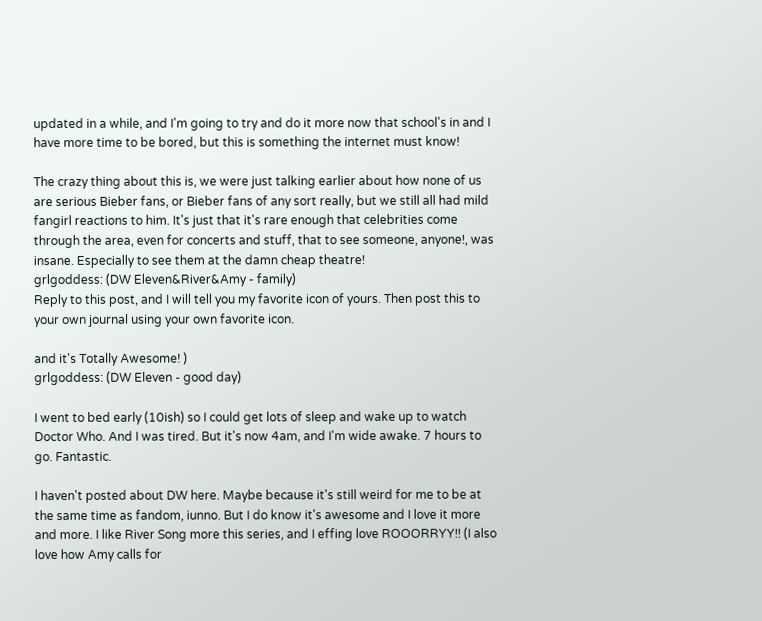updated in a while, and I'm going to try and do it more now that school's in and I have more time to be bored, but this is something the internet must know!

The crazy thing about this is, we were just talking earlier about how none of us are serious Bieber fans, or Bieber fans of any sort really, but we still all had mild fangirl reactions to him. It's just that it's rare enough that celebrities come through the area, even for concerts and stuff, that to see someone, anyone!, was insane. Especially to see them at the damn cheap theatre!
grlgoddess: (DW Eleven&River&Amy - family)
Reply to this post, and I will tell you my favorite icon of yours. Then post this to your own journal using your own favorite icon.

and it's Totally Awesome! )
grlgoddess: (DW Eleven - good day)

I went to bed early (10ish) so I could get lots of sleep and wake up to watch Doctor Who. And I was tired. But it's now 4am, and I'm wide awake. 7 hours to go. Fantastic.

I haven't posted about DW here. Maybe because it's still weird for me to be at the same time as fandom, iunno. But I do know it's awesome and I love it more and more. I like River Song more this series, and I effing love ROOORRYY!! (I also love how Amy calls for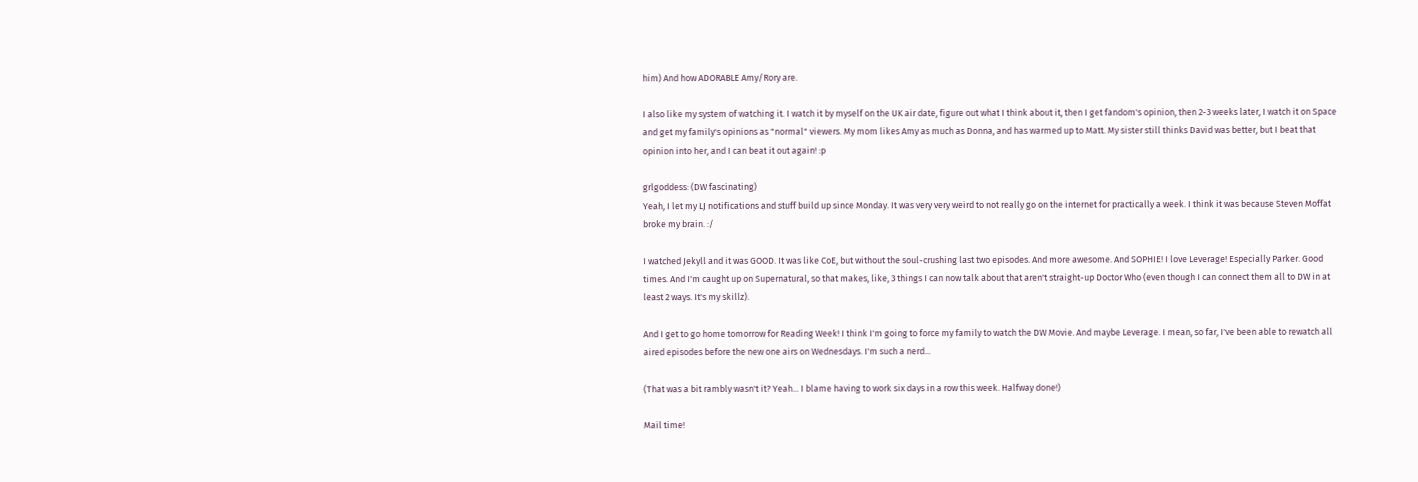him) And how ADORABLE Amy/Rory are.

I also like my system of watching it. I watch it by myself on the UK air date, figure out what I think about it, then I get fandom's opinion, then 2-3 weeks later, I watch it on Space and get my family's opinions as "normal" viewers. My mom likes Amy as much as Donna, and has warmed up to Matt. My sister still thinks David was better, but I beat that opinion into her, and I can beat it out again! :p

grlgoddess: (DW fascinating)
Yeah, I let my LJ notifications and stuff build up since Monday. It was very very weird to not really go on the internet for practically a week. I think it was because Steven Moffat broke my brain. :/

I watched Jekyll and it was GOOD. It was like CoE, but without the soul-crushing last two episodes. And more awesome. And SOPHIE! I love Leverage! Especially Parker. Good times. And I'm caught up on Supernatural, so that makes, like, 3 things I can now talk about that aren't straight-up Doctor Who (even though I can connect them all to DW in at least 2 ways. It's my skillz).

And I get to go home tomorrow for Reading Week! I think I'm going to force my family to watch the DW Movie. And maybe Leverage. I mean, so far, I've been able to rewatch all aired episodes before the new one airs on Wednesdays. I'm such a nerd...

(That was a bit rambly wasn't it? Yeah... I blame having to work six days in a row this week. Halfway done!)

Mail time!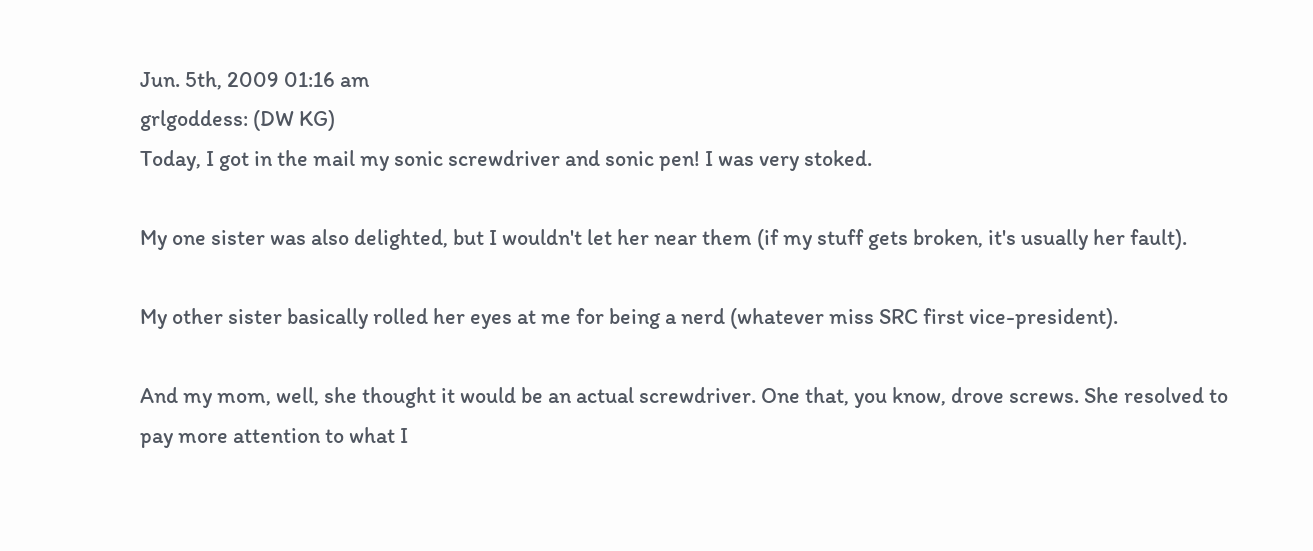Jun. 5th, 2009 01:16 am
grlgoddess: (DW KG)
Today, I got in the mail my sonic screwdriver and sonic pen! I was very stoked.

My one sister was also delighted, but I wouldn't let her near them (if my stuff gets broken, it's usually her fault).

My other sister basically rolled her eyes at me for being a nerd (whatever miss SRC first vice-president).

And my mom, well, she thought it would be an actual screwdriver. One that, you know, drove screws. She resolved to pay more attention to what I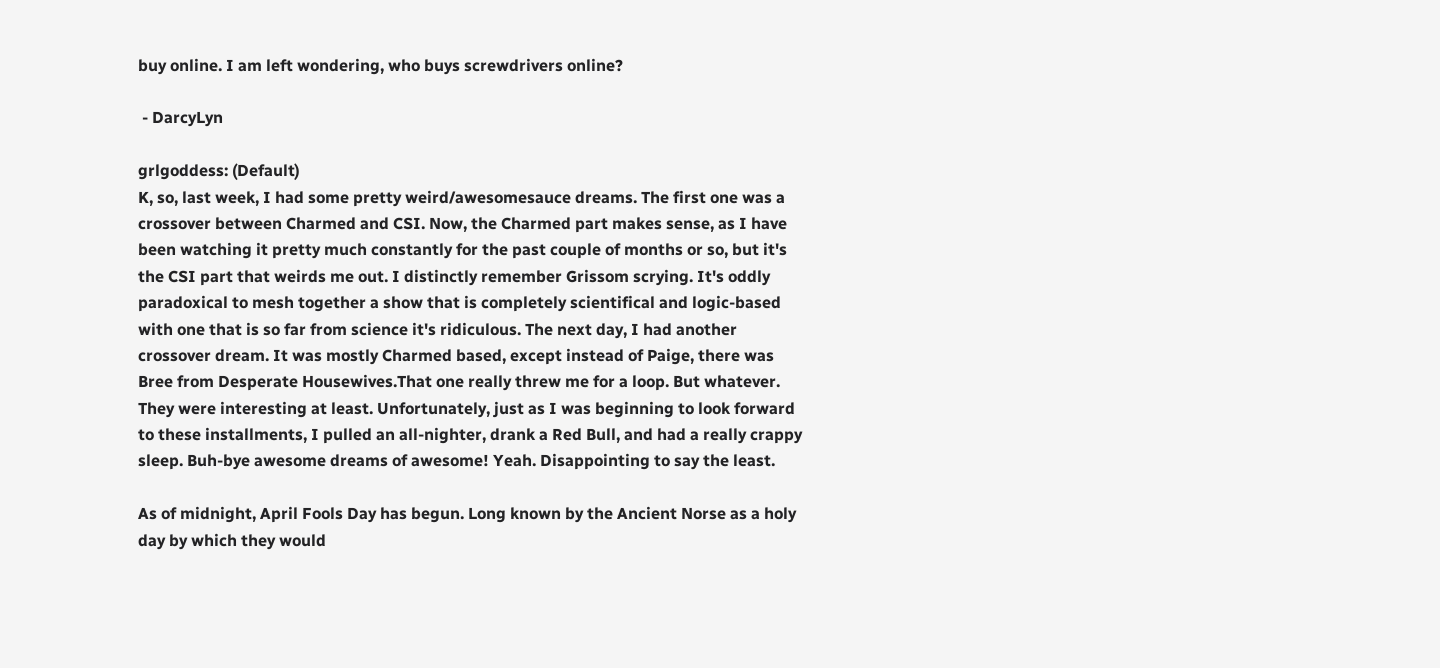buy online. I am left wondering, who buys screwdrivers online?

 - DarcyLyn

grlgoddess: (Default)
K, so, last week, I had some pretty weird/awesomesauce dreams. The first one was a crossover between Charmed and CSI. Now, the Charmed part makes sense, as I have been watching it pretty much constantly for the past couple of months or so, but it's the CSI part that weirds me out. I distinctly remember Grissom scrying. It's oddly paradoxical to mesh together a show that is completely scientifical and logic-based with one that is so far from science it's ridiculous. The next day, I had another crossover dream. It was mostly Charmed based, except instead of Paige, there was Bree from Desperate Housewives.That one really threw me for a loop. But whatever. They were interesting at least. Unfortunately, just as I was beginning to look forward to these installments, I pulled an all-nighter, drank a Red Bull, and had a really crappy sleep. Buh-bye awesome dreams of awesome! Yeah. Disappointing to say the least.

As of midnight, April Fools Day has begun. Long known by the Ancient Norse as a holy day by which they would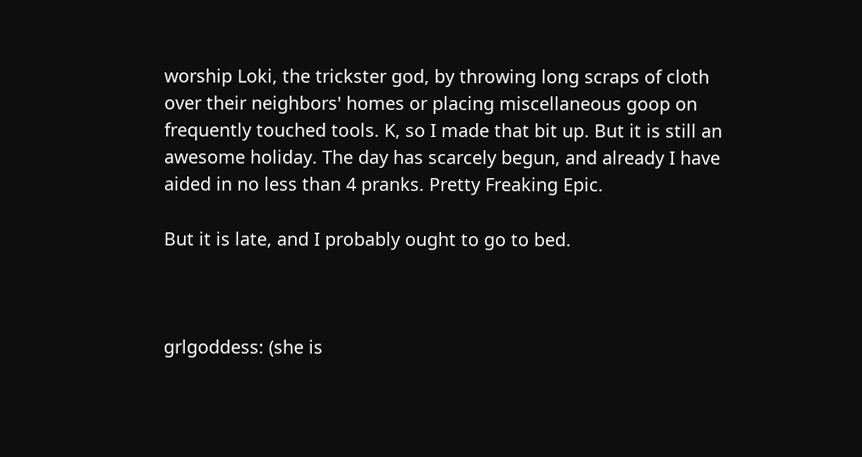worship Loki, the trickster god, by throwing long scraps of cloth over their neighbors' homes or placing miscellaneous goop on frequently touched tools. K, so I made that bit up. But it is still an awesome holiday. The day has scarcely begun, and already I have aided in no less than 4 pranks. Pretty Freaking Epic.

But it is late, and I probably ought to go to bed.



grlgoddess: (she is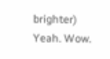brighter)
Yeah. Wow.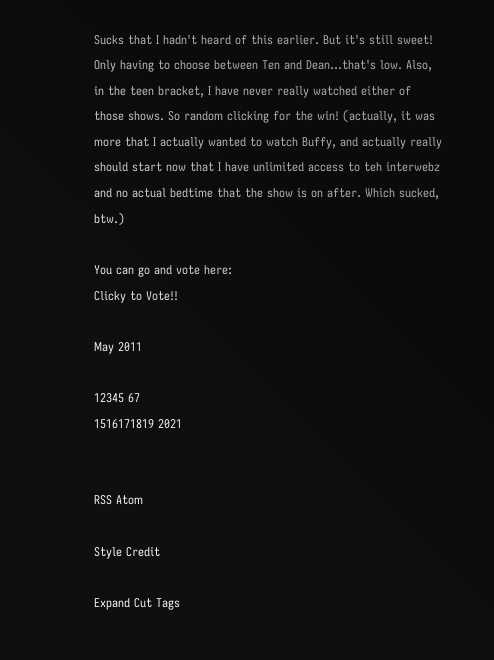Sucks that I hadn't heard of this earlier. But it's still sweet! Only having to choose between Ten and Dean...that's low. Also, in the teen bracket, I have never really watched either of those shows. So random clicking for the win! (actually, it was more that I actually wanted to watch Buffy, and actually really should start now that I have unlimited access to teh interwebz and no actual bedtime that the show is on after. Which sucked, btw.)

You can go and vote here:
Clicky to Vote!!

May 2011

12345 67
1516171819 2021


RSS Atom

Style Credit

Expand Cut Tags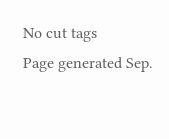No cut tags
Page generated Sep.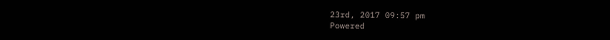23rd, 2017 09:57 pm
Powered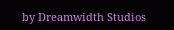by Dreamwidth Studios